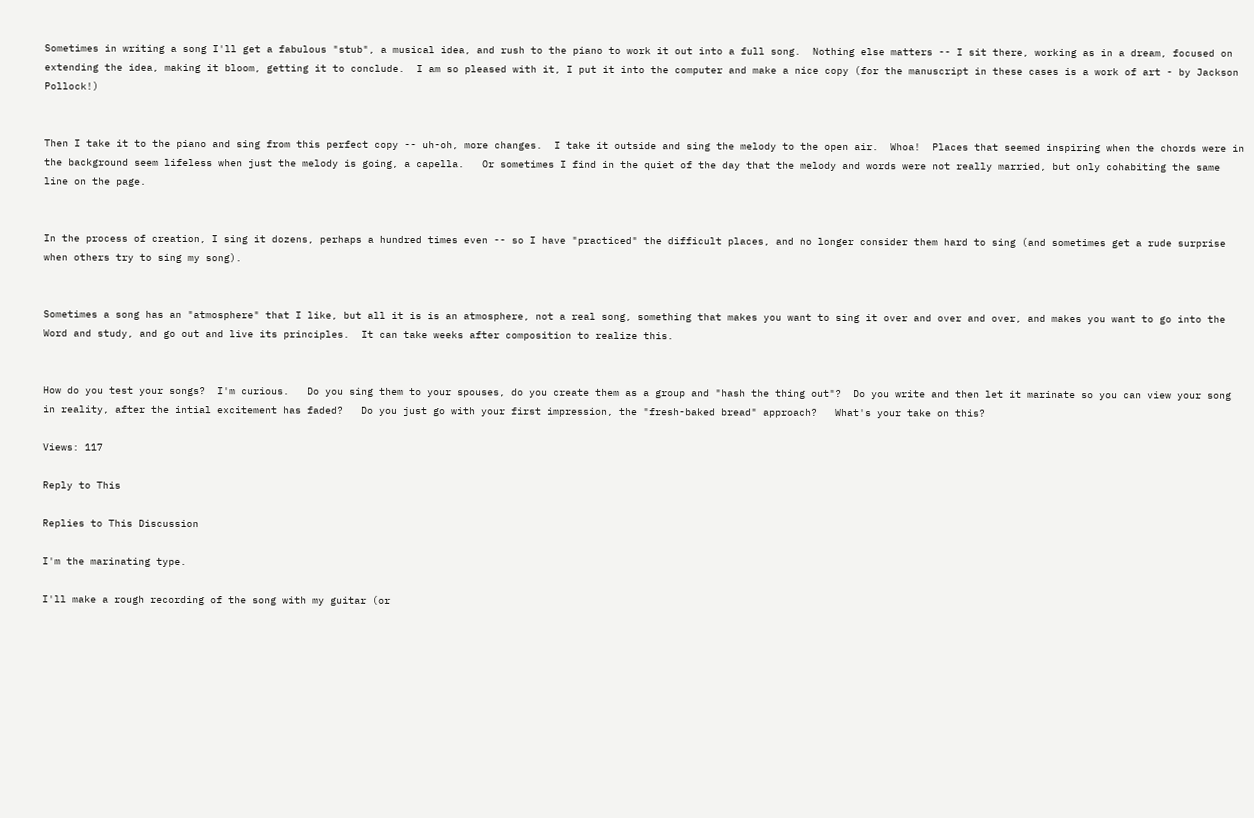Sometimes in writing a song I'll get a fabulous "stub", a musical idea, and rush to the piano to work it out into a full song.  Nothing else matters -- I sit there, working as in a dream, focused on extending the idea, making it bloom, getting it to conclude.  I am so pleased with it, I put it into the computer and make a nice copy (for the manuscript in these cases is a work of art - by Jackson Pollock!)


Then I take it to the piano and sing from this perfect copy -- uh-oh, more changes.  I take it outside and sing the melody to the open air.  Whoa!  Places that seemed inspiring when the chords were in the background seem lifeless when just the melody is going, a capella.   Or sometimes I find in the quiet of the day that the melody and words were not really married, but only cohabiting the same line on the page.


In the process of creation, I sing it dozens, perhaps a hundred times even -- so I have "practiced" the difficult places, and no longer consider them hard to sing (and sometimes get a rude surprise when others try to sing my song).


Sometimes a song has an "atmosphere" that I like, but all it is is an atmosphere, not a real song, something that makes you want to sing it over and over and over, and makes you want to go into the Word and study, and go out and live its principles.  It can take weeks after composition to realize this.


How do you test your songs?  I'm curious.   Do you sing them to your spouses, do you create them as a group and "hash the thing out"?  Do you write and then let it marinate so you can view your song in reality, after the intial excitement has faded?   Do you just go with your first impression, the "fresh-baked bread" approach?   What's your take on this?

Views: 117

Reply to This

Replies to This Discussion

I'm the marinating type.

I'll make a rough recording of the song with my guitar (or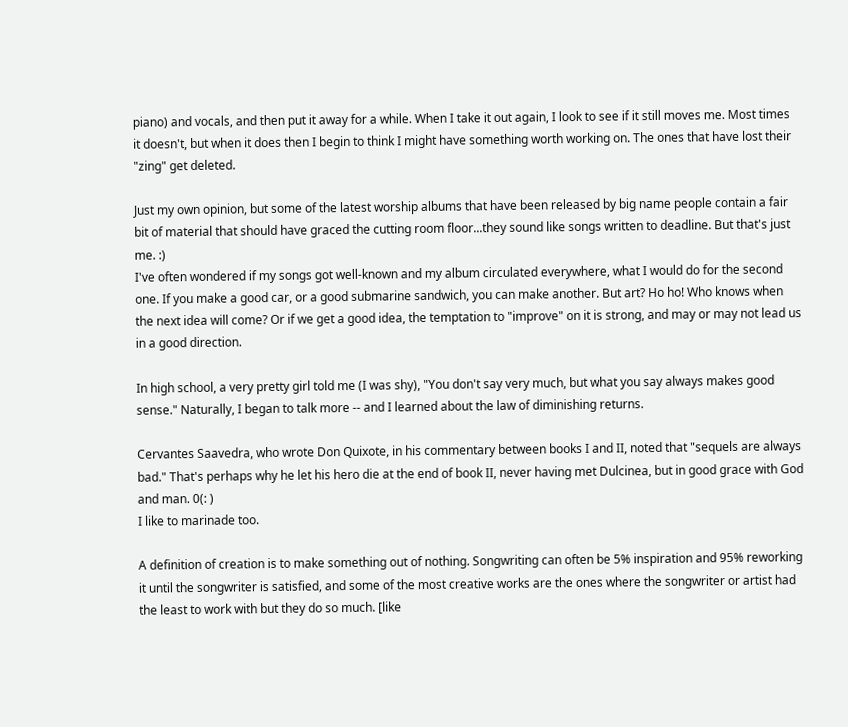piano) and vocals, and then put it away for a while. When I take it out again, I look to see if it still moves me. Most times it doesn't, but when it does then I begin to think I might have something worth working on. The ones that have lost their "zing" get deleted.

Just my own opinion, but some of the latest worship albums that have been released by big name people contain a fair bit of material that should have graced the cutting room floor...they sound like songs written to deadline. But that's just me. :)
I've often wondered if my songs got well-known and my album circulated everywhere, what I would do for the second one. If you make a good car, or a good submarine sandwich, you can make another. But art? Ho ho! Who knows when the next idea will come? Or if we get a good idea, the temptation to "improve" on it is strong, and may or may not lead us in a good direction.

In high school, a very pretty girl told me (I was shy), "You don't say very much, but what you say always makes good sense." Naturally, I began to talk more -- and I learned about the law of diminishing returns.

Cervantes Saavedra, who wrote Don Quixote, in his commentary between books I and II, noted that "sequels are always bad." That's perhaps why he let his hero die at the end of book II, never having met Dulcinea, but in good grace with God and man. 0(: )
I like to marinade too.

A definition of creation is to make something out of nothing. Songwriting can often be 5% inspiration and 95% reworking it until the songwriter is satisfied, and some of the most creative works are the ones where the songwriter or artist had the least to work with but they do so much. [like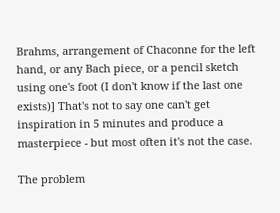Brahms, arrangement of Chaconne for the left hand, or any Bach piece, or a pencil sketch using one's foot (I don't know if the last one exists)] That's not to say one can't get inspiration in 5 minutes and produce a masterpiece - but most often it's not the case.

The problem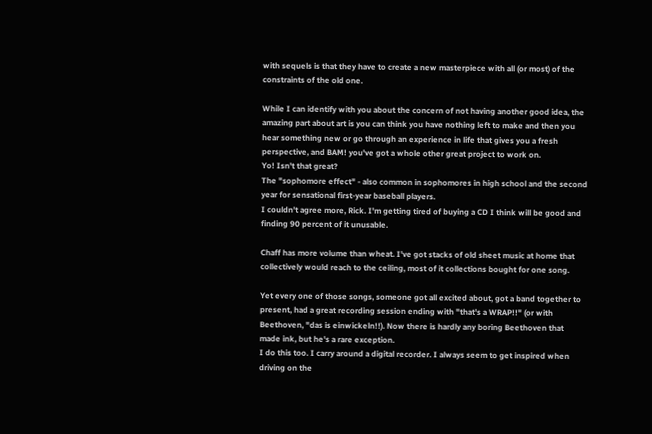with sequels is that they have to create a new masterpiece with all (or most) of the constraints of the old one.

While I can identify with you about the concern of not having another good idea, the amazing part about art is you can think you have nothing left to make and then you hear something new or go through an experience in life that gives you a fresh perspective, and BAM! you've got a whole other great project to work on.
Yo! Isn't that great?
The "sophomore effect" - also common in sophomores in high school and the second year for sensational first-year baseball players.
I couldn't agree more, Rick. I'm getting tired of buying a CD I think will be good and finding 90 percent of it unusable.

Chaff has more volume than wheat. I've got stacks of old sheet music at home that collectively would reach to the ceiling, most of it collections bought for one song.

Yet every one of those songs, someone got all excited about, got a band together to present, had a great recording session ending with "that's a WRAP!!" (or with Beethoven, "das is einwickeln!!). Now there is hardly any boring Beethoven that made ink, but he's a rare exception.
I do this too. I carry around a digital recorder. I always seem to get inspired when driving on the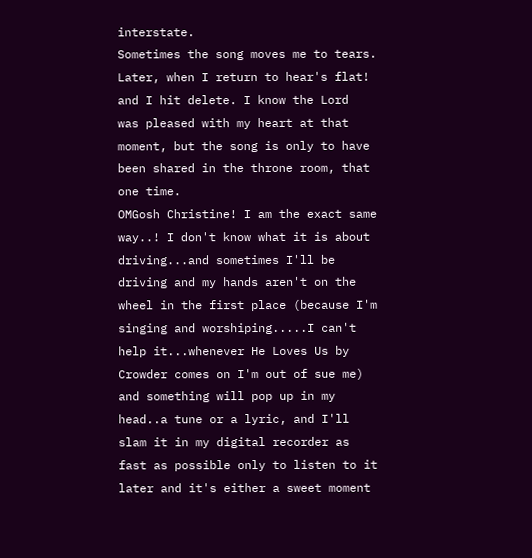interstate.
Sometimes the song moves me to tears. Later, when I return to hear's flat! and I hit delete. I know the Lord
was pleased with my heart at that moment, but the song is only to have been shared in the throne room, that one time.
OMGosh Christine! I am the exact same way..! I don't know what it is about driving...and sometimes I'll be driving and my hands aren't on the wheel in the first place (because I'm singing and worshiping.....I can't help it...whenever He Loves Us by Crowder comes on I'm out of sue me) and something will pop up in my head..a tune or a lyric, and I'll slam it in my digital recorder as fast as possible only to listen to it later and it's either a sweet moment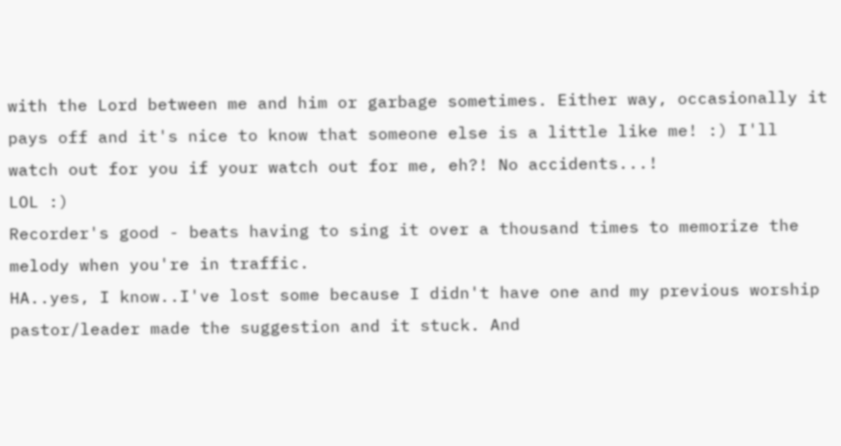with the Lord between me and him or garbage sometimes. Either way, occasionally it pays off and it's nice to know that someone else is a little like me! :) I'll watch out for you if your watch out for me, eh?! No accidents...!
LOL :)
Recorder's good - beats having to sing it over a thousand times to memorize the melody when you're in traffic.
HA..yes, I know..I've lost some because I didn't have one and my previous worship pastor/leader made the suggestion and it stuck. And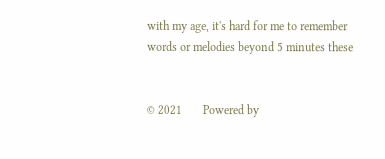with my age, it's hard for me to remember words or melodies beyond 5 minutes these


© 2021       Powered by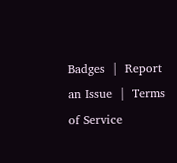Badges  |  Report an Issue  |  Terms of Service